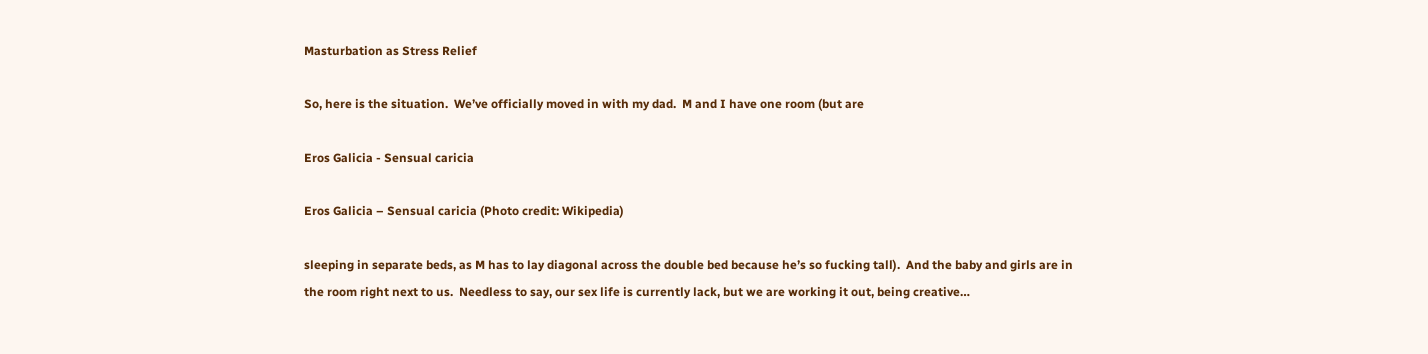Masturbation as Stress Relief

So, here is the situation.  We’ve officially moved in with my dad.  M and I have one room (but are

Eros Galicia - Sensual caricia

Eros Galicia – Sensual caricia (Photo credit: Wikipedia)

sleeping in separate beds, as M has to lay diagonal across the double bed because he’s so fucking tall).  And the baby and girls are in the room right next to us.  Needless to say, our sex life is currently lack, but we are working it out, being creative…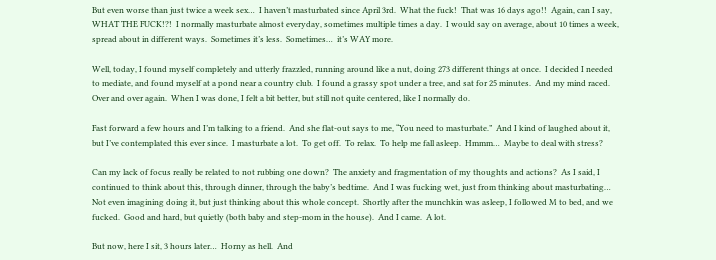But even worse than just twice a week sex…  I haven’t masturbated since April 3rd.  What the fuck!  That was 16 days ago!!  Again, can I say, WHAT THE FUCK!?!  I normally masturbate almost everyday, sometimes multiple times a day.  I would say on average, about 10 times a week, spread about in different ways.  Sometimes it’s less.  Sometimes…  it’s WAY more.

Well, today, I found myself completely and utterly frazzled, running around like a nut, doing 273 different things at once.  I decided I needed to mediate, and found myself at a pond near a country club.  I found a grassy spot under a tree, and sat for 25 minutes.  And my mind raced.  Over and over again.  When I was done, I felt a bit better, but still not quite centered, like I normally do.

Fast forward a few hours and I’m talking to a friend.  And she flat-out says to me, “You need to masturbate.”  And I kind of laughed about it, but I’ve contemplated this ever since.  I masturbate a lot.  To get off.  To relax.  To help me fall asleep.  Hmmm…  Maybe to deal with stress?

Can my lack of focus really be related to not rubbing one down?  The anxiety and fragmentation of my thoughts and actions?  As I said, I continued to think about this, through dinner, through the baby’s bedtime.  And I was fucking wet, just from thinking about masturbating…  Not even imagining doing it, but just thinking about this whole concept.  Shortly after the munchkin was asleep, I followed M to bed, and we fucked.  Good and hard, but quietly (both baby and step-mom in the house).  And I came.  A lot.

But now, here I sit, 3 hours later…  Horny as hell.  And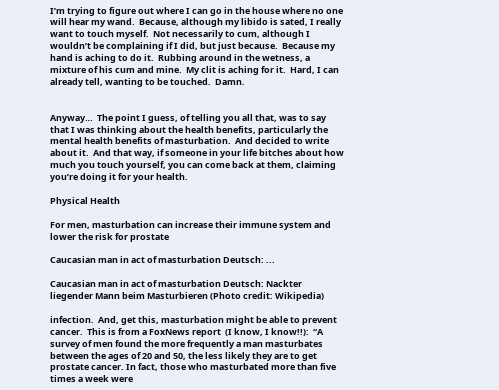I’m trying to figure out where I can go in the house where no one will hear my wand.  Because, although my libido is sated, I really want to touch myself.  Not necessarily to cum, although I wouldn’t be complaining if I did, but just because.  Because my hand is aching to do it.  Rubbing around in the wetness, a mixture of his cum and mine.  My clit is aching for it.  Hard, I can already tell, wanting to be touched.  Damn.


Anyway…  The point I guess, of telling you all that, was to say that I was thinking about the health benefits, particularly the mental health benefits of masturbation.  And decided to write about it.  And that way, if someone in your life bitches about how much you touch yourself, you can come back at them, claiming you’re doing it for your health.

Physical Health

For men, masturbation can increase their immune system and lower the risk for prostate

Caucasian man in act of masturbation Deutsch: ...

Caucasian man in act of masturbation Deutsch: Nackter liegender Mann beim Masturbieren (Photo credit: Wikipedia)

infection.  And, get this, masturbation might be able to prevent cancer.  This is from a FoxNews report  (I know, I know!!):  “A survey of men found the more frequently a man masturbates between the ages of 20 and 50, the less likely they are to get prostate cancer. In fact, those who masturbated more than five times a week were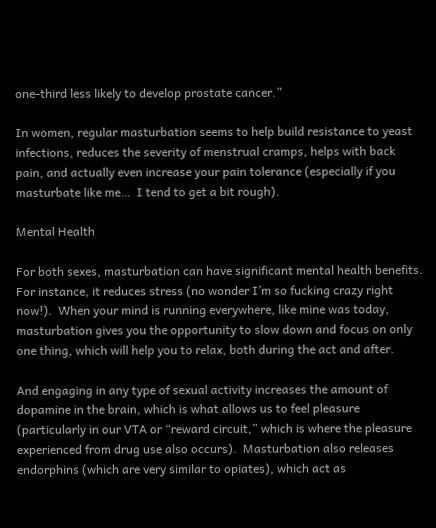one-third less likely to develop prostate cancer.”

In women, regular masturbation seems to help build resistance to yeast infections, reduces the severity of menstrual cramps, helps with back pain, and actually even increase your pain tolerance (especially if you masturbate like me…  I tend to get a bit rough).

Mental Health

For both sexes, masturbation can have significant mental health benefits.  For instance, it reduces stress (no wonder I’m so fucking crazy right now!).  When your mind is running everywhere, like mine was today, masturbation gives you the opportunity to slow down and focus on only one thing, which will help you to relax, both during the act and after.

And engaging in any type of sexual activity increases the amount of dopamine in the brain, which is what allows us to feel pleasure (particularly in our VTA or “reward circuit,” which is where the pleasure experienced from drug use also occurs).  Masturbation also releases endorphins (which are very similar to opiates), which act as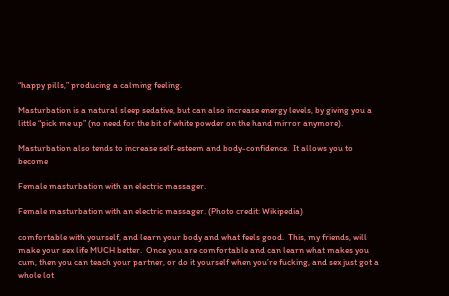“happy pills,” producing a calming feeling.

Masturbation is a natural sleep sedative, but can also increase energy levels, by giving you a little “pick me up” (no need for the bit of white powder on the hand mirror anymore).

Masturbation also tends to increase self-esteem and body-confidence.  It allows you to become

Female masturbation with an electric massager.

Female masturbation with an electric massager. (Photo credit: Wikipedia)

comfortable with yourself, and learn your body and what feels good.  This, my friends, will make your sex life MUCH better.  Once you are comfortable and can learn what makes you cum, then you can teach your partner, or do it yourself when you’re fucking, and sex just got a whole lot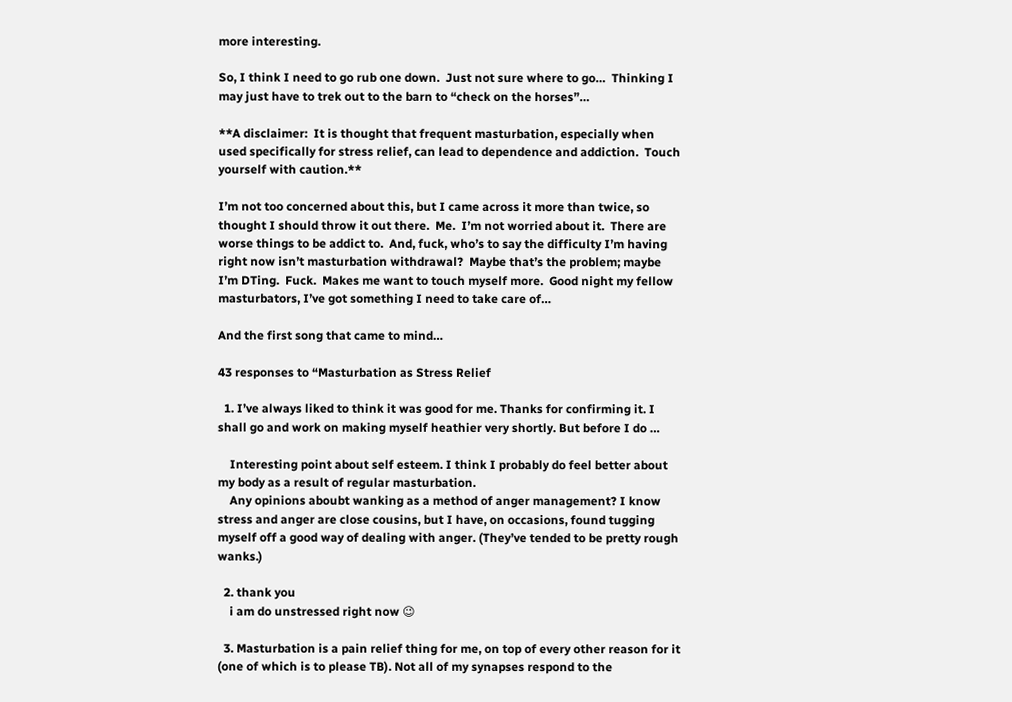more interesting.

So, I think I need to go rub one down.  Just not sure where to go…  Thinking I may just have to trek out to the barn to “check on the horses”…

**A disclaimer:  It is thought that frequent masturbation, especially when used specifically for stress relief, can lead to dependence and addiction.  Touch yourself with caution.**

I’m not too concerned about this, but I came across it more than twice, so thought I should throw it out there.  Me.  I’m not worried about it.  There are worse things to be addict to.  And, fuck, who’s to say the difficulty I’m having right now isn’t masturbation withdrawal?  Maybe that’s the problem; maybe I’m DTing.  Fuck.  Makes me want to touch myself more.  Good night my fellow masturbators, I’ve got something I need to take care of…

And the first song that came to mind…

43 responses to “Masturbation as Stress Relief

  1. I’ve always liked to think it was good for me. Thanks for confirming it. I shall go and work on making myself heathier very shortly. But before I do …

    Interesting point about self esteem. I think I probably do feel better about my body as a result of regular masturbation.
    Any opinions aboubt wanking as a method of anger management? I know stress and anger are close cousins, but I have, on occasions, found tugging myself off a good way of dealing with anger. (They’ve tended to be pretty rough wanks.)

  2. thank you
    i am do unstressed right now 😉

  3. Masturbation is a pain relief thing for me, on top of every other reason for it (one of which is to please TB). Not all of my synapses respond to the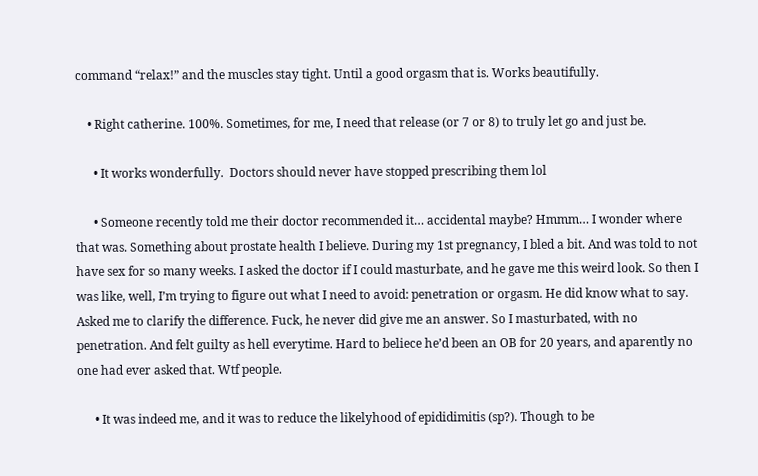command “relax!” and the muscles stay tight. Until a good orgasm that is. Works beautifully.

    • Right catherine. 100%. Sometimes, for me, I need that release (or 7 or 8) to truly let go and just be.

      • It works wonderfully.  Doctors should never have stopped prescribing them lol

      • Someone recently told me their doctor recommended it… accidental maybe? Hmmm… I wonder where that was. Something about prostate health I believe. During my 1st pregnancy, I bled a bit. And was told to not have sex for so many weeks. I asked the doctor if I could masturbate, and he gave me this weird look. So then I was like, well, I’m trying to figure out what I need to avoid: penetration or orgasm. He did know what to say. Asked me to clarify the difference. Fuck, he never did give me an answer. So I masturbated, with no penetration. And felt guilty as hell everytime. Hard to beliece he’d been an OB for 20 years, and aparently no one had ever asked that. Wtf people.

      • It was indeed me, and it was to reduce the likelyhood of epididimitis (sp?). Though to be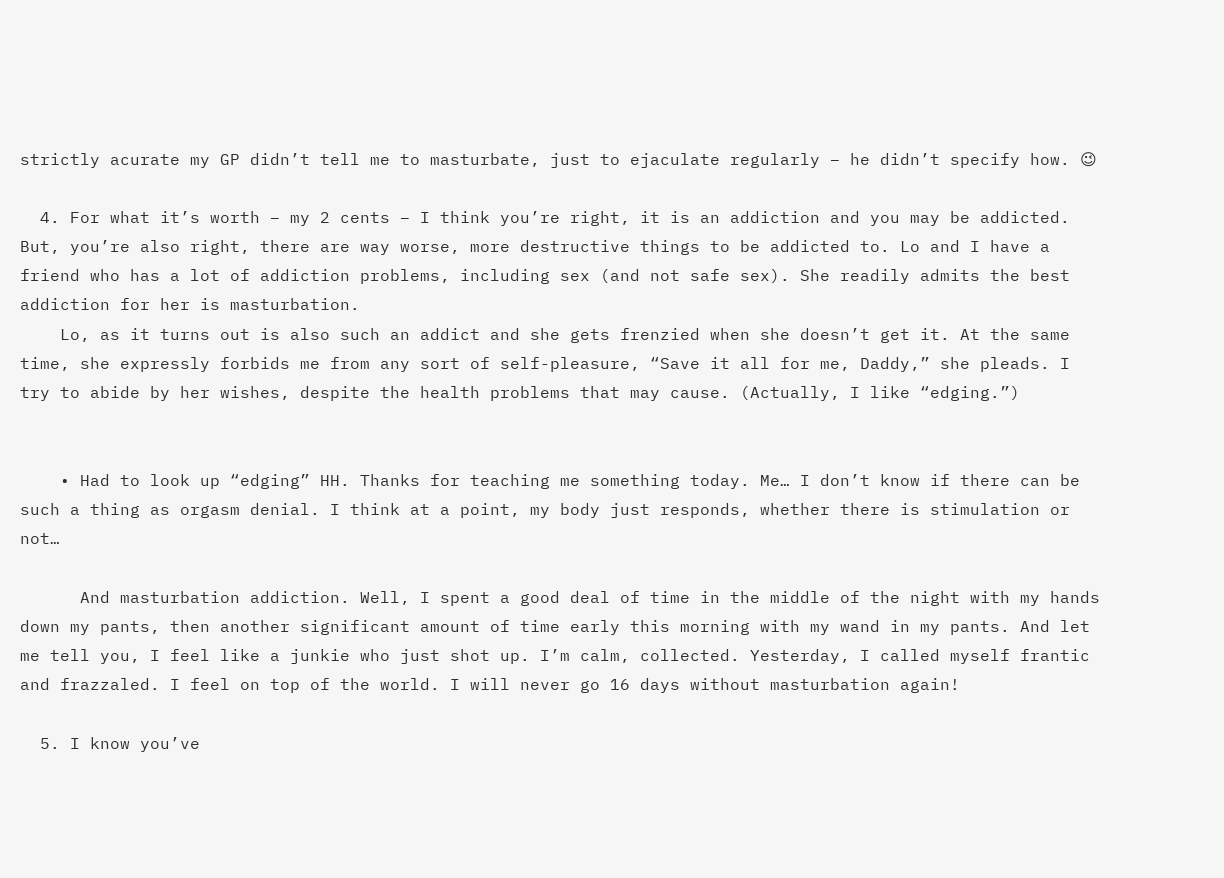strictly acurate my GP didn’t tell me to masturbate, just to ejaculate regularly – he didn’t specify how. 😉

  4. For what it’s worth – my 2 cents – I think you’re right, it is an addiction and you may be addicted. But, you’re also right, there are way worse, more destructive things to be addicted to. Lo and I have a friend who has a lot of addiction problems, including sex (and not safe sex). She readily admits the best addiction for her is masturbation.
    Lo, as it turns out is also such an addict and she gets frenzied when she doesn’t get it. At the same time, she expressly forbids me from any sort of self-pleasure, “Save it all for me, Daddy,” she pleads. I try to abide by her wishes, despite the health problems that may cause. (Actually, I like “edging.”)


    • Had to look up “edging” HH. Thanks for teaching me something today. Me… I don’t know if there can be such a thing as orgasm denial. I think at a point, my body just responds, whether there is stimulation or not…

      And masturbation addiction. Well, I spent a good deal of time in the middle of the night with my hands down my pants, then another significant amount of time early this morning with my wand in my pants. And let me tell you, I feel like a junkie who just shot up. I’m calm, collected. Yesterday, I called myself frantic and frazzaled. I feel on top of the world. I will never go 16 days without masturbation again!

  5. I know you’ve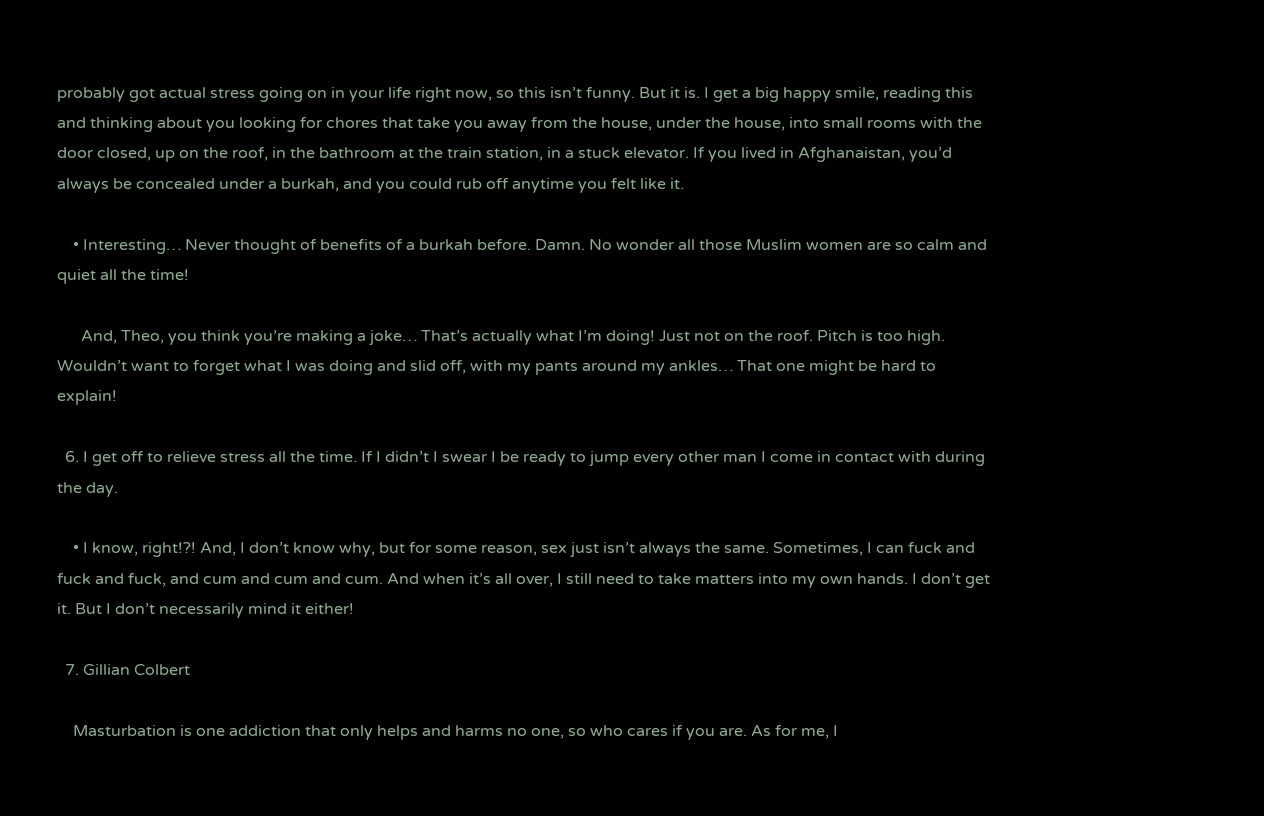probably got actual stress going on in your life right now, so this isn’t funny. But it is. I get a big happy smile, reading this and thinking about you looking for chores that take you away from the house, under the house, into small rooms with the door closed, up on the roof, in the bathroom at the train station, in a stuck elevator. If you lived in Afghanaistan, you’d always be concealed under a burkah, and you could rub off anytime you felt like it.

    • Interesting… Never thought of benefits of a burkah before. Damn. No wonder all those Muslim women are so calm and quiet all the time!

      And, Theo, you think you’re making a joke… That’s actually what I’m doing! Just not on the roof. Pitch is too high. Wouldn’t want to forget what I was doing and slid off, with my pants around my ankles… That one might be hard to explain!

  6. I get off to relieve stress all the time. If I didn’t I swear I be ready to jump every other man I come in contact with during the day.

    • I know, right!?! And, I don’t know why, but for some reason, sex just isn’t always the same. Sometimes, I can fuck and fuck and fuck, and cum and cum and cum. And when it’s all over, I still need to take matters into my own hands. I don’t get it. But I don’t necessarily mind it either!

  7. Gillian Colbert

    Masturbation is one addiction that only helps and harms no one, so who cares if you are. As for me, I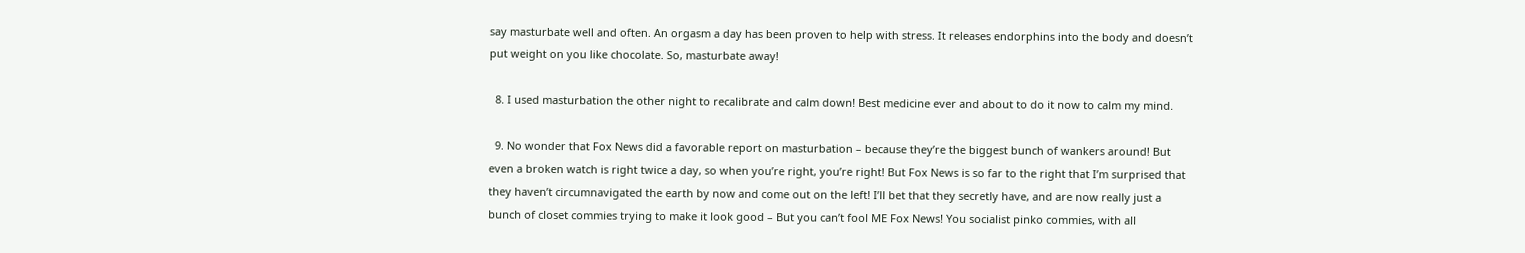say masturbate well and often. An orgasm a day has been proven to help with stress. It releases endorphins into the body and doesn’t put weight on you like chocolate. So, masturbate away!

  8. I used masturbation the other night to recalibrate and calm down! Best medicine ever and about to do it now to calm my mind.

  9. No wonder that Fox News did a favorable report on masturbation – because they’re the biggest bunch of wankers around! But even a broken watch is right twice a day, so when you’re right, you’re right! But Fox News is so far to the right that I’m surprised that they haven’t circumnavigated the earth by now and come out on the left! I’ll bet that they secretly have, and are now really just a bunch of closet commies trying to make it look good – But you can’t fool ME Fox News! You socialist pinko commies, with all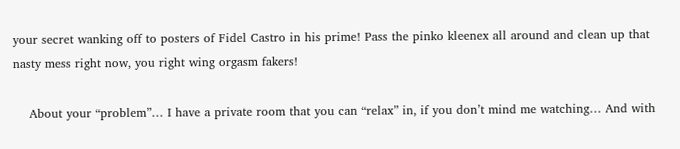your secret wanking off to posters of Fidel Castro in his prime! Pass the pinko kleenex all around and clean up that nasty mess right now, you right wing orgasm fakers!

    About your “problem”… I have a private room that you can “relax” in, if you don’t mind me watching… And with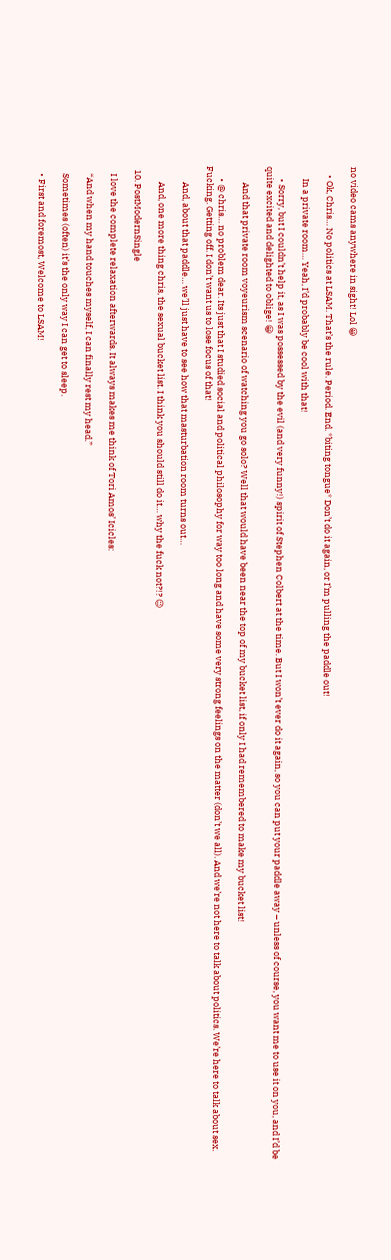no video cams anywhere in sight! Lol 😀

    • Ok, Chris… No politics at LSAM. That’s the rule. Period. End. *biting tongue* Don’t do it again, or I’m pulling the paddle out!

      In a private room… Yeah, I’d probably be cool with that!

      • Sorry, but I couldn’t help it, as I was possessed by the evil (and very funny!) spirit of Stephen Colbert at the time. But I won’t ever do it again, so you can put your paddle away – unless of course, you want me to use it on you, and I’d be quite excited and delighted to oblige! 😀

        And that private room voyeurism scenario of watching you go solo? Well that would have been near the top of my bucket list, if only I had remembered to make my bucket list!

      • @ chris… no problem dear. Its just that I studied social and political philosophy for way too long and have some very strong feelings on the matter (don’t we all). And we’re not here to talk about politics. We’re here to talk about sex. Fucking. Getting off. I don’t want us to lose focus of that!

        And, about that paddle… we’ll just have to see how that masturbation room turns out…

        And, one more thing chris, the sexual bucket list. I think you should still do it… why the fuck not?!? 😉

  10. PostModernSingle

    I love the complete relaxation afterwards. It always makes me think of Tori Amos’ Icicles:

    “And when my hand touches myself, I can finally rest my head.”

    Sometimes (often) it’s the only way I can get to sleep.

    • First and foremost, Welcome to LSAM!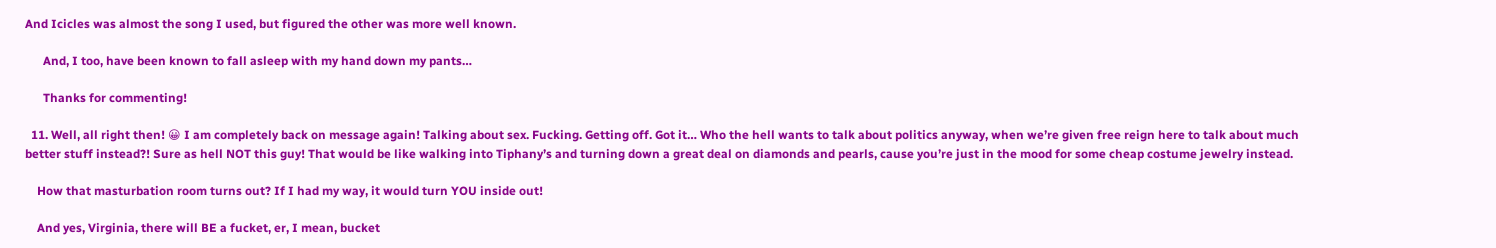And Icicles was almost the song I used, but figured the other was more well known.

      And, I too, have been known to fall asleep with my hand down my pants…

      Thanks for commenting!

  11. Well, all right then! 😀 I am completely back on message again! Talking about sex. Fucking. Getting off. Got it… Who the hell wants to talk about politics anyway, when we’re given free reign here to talk about much better stuff instead?! Sure as hell NOT this guy! That would be like walking into Tiphany’s and turning down a great deal on diamonds and pearls, cause you’re just in the mood for some cheap costume jewelry instead.

    How that masturbation room turns out? If I had my way, it would turn YOU inside out!

    And yes, Virginia, there will BE a fucket, er, I mean, bucket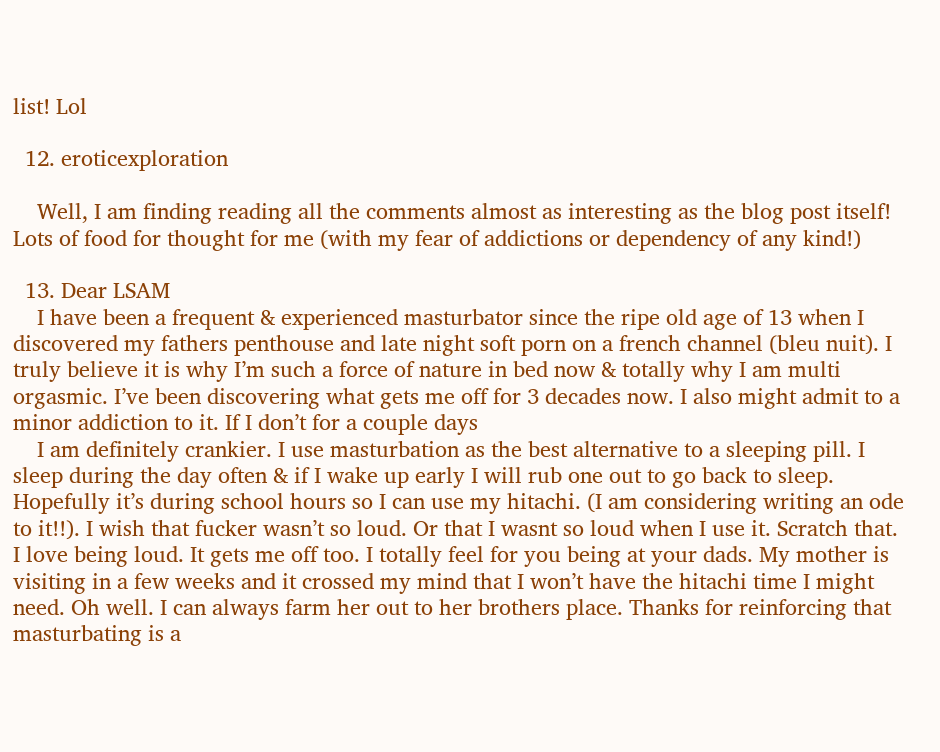list! Lol

  12. eroticexploration

    Well, I am finding reading all the comments almost as interesting as the blog post itself! Lots of food for thought for me (with my fear of addictions or dependency of any kind!)

  13. Dear LSAM
    I have been a frequent & experienced masturbator since the ripe old age of 13 when I discovered my fathers penthouse and late night soft porn on a french channel (bleu nuit). I truly believe it is why I’m such a force of nature in bed now & totally why I am multi orgasmic. I’ve been discovering what gets me off for 3 decades now. I also might admit to a minor addiction to it. If I don’t for a couple days
    I am definitely crankier. I use masturbation as the best alternative to a sleeping pill. I sleep during the day often & if I wake up early I will rub one out to go back to sleep. Hopefully it’s during school hours so I can use my hitachi. (I am considering writing an ode to it!!). I wish that fucker wasn’t so loud. Or that I wasnt so loud when I use it. Scratch that. I love being loud. It gets me off too. I totally feel for you being at your dads. My mother is visiting in a few weeks and it crossed my mind that I won’t have the hitachi time I might need. Oh well. I can always farm her out to her brothers place. Thanks for reinforcing that masturbating is a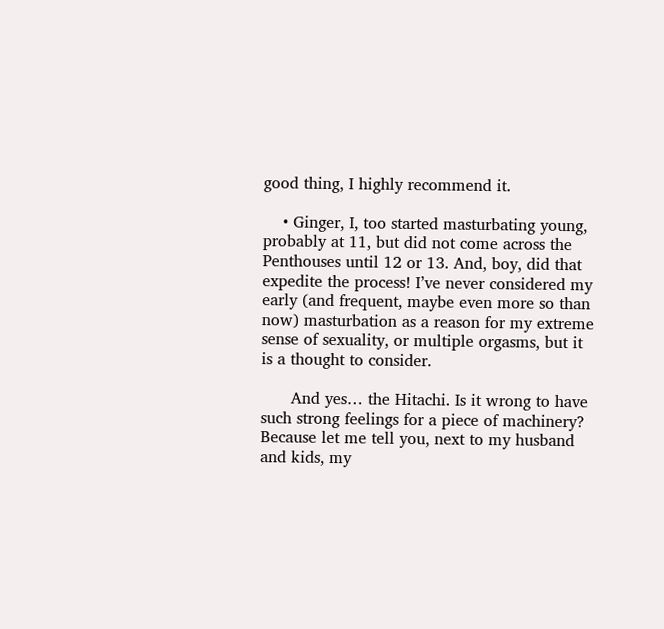good thing, I highly recommend it.

    • Ginger, I, too started masturbating young, probably at 11, but did not come across the Penthouses until 12 or 13. And, boy, did that expedite the process! I’ve never considered my early (and frequent, maybe even more so than now) masturbation as a reason for my extreme sense of sexuality, or multiple orgasms, but it is a thought to consider.

      And yes… the Hitachi. Is it wrong to have such strong feelings for a piece of machinery? Because let me tell you, next to my husband and kids, my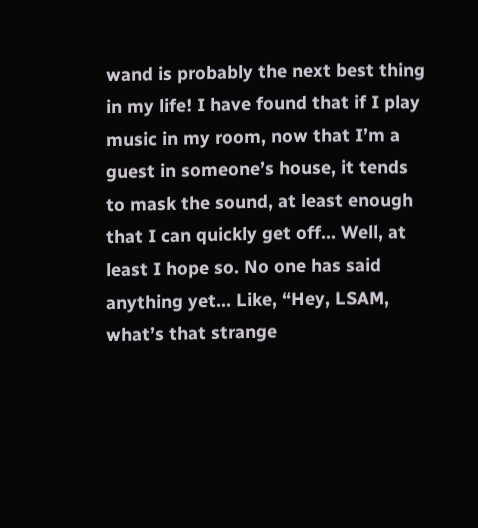wand is probably the next best thing in my life! I have found that if I play music in my room, now that I’m a guest in someone’s house, it tends to mask the sound, at least enough that I can quickly get off… Well, at least I hope so. No one has said anything yet… Like, “Hey, LSAM, what’s that strange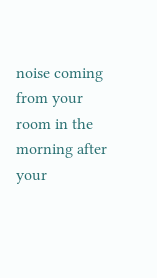noise coming from your room in the morning after your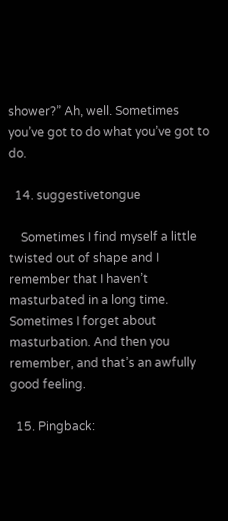shower?” Ah, well. Sometimes you’ve got to do what you’ve got to do.

  14. suggestivetongue

    Sometimes I find myself a little twisted out of shape and I remember that I haven’t masturbated in a long time. Sometimes I forget about masturbation. And then you remember, and that’s an awfully good feeling.

  15. Pingback: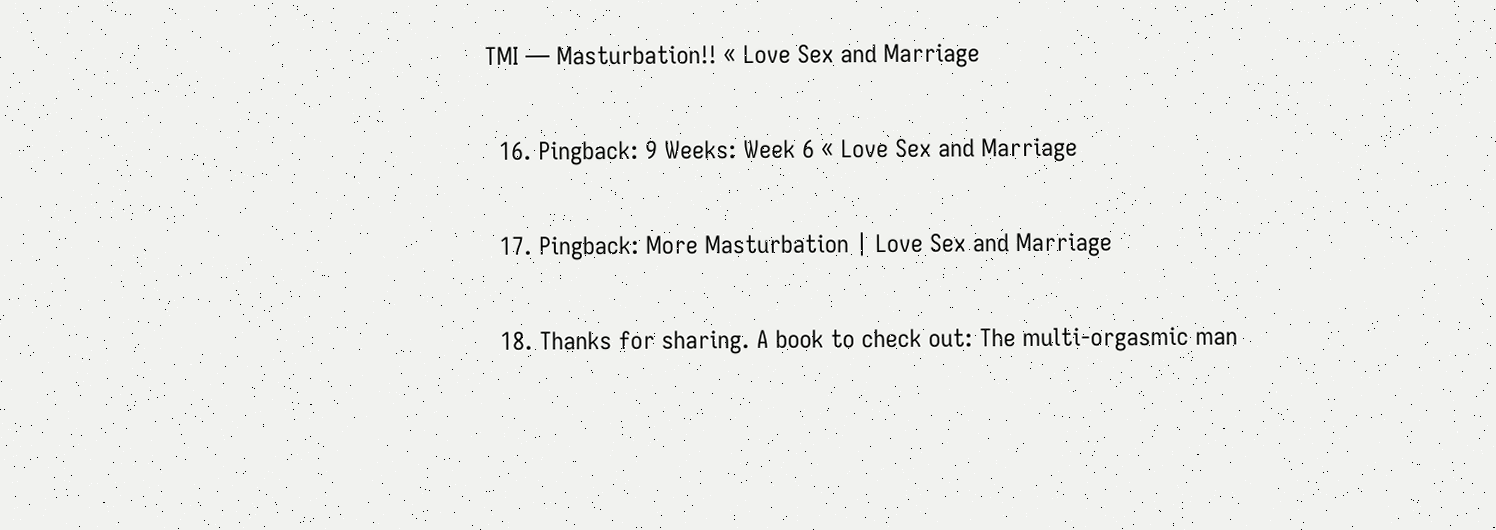TMI — Masturbation!! « Love Sex and Marriage

  16. Pingback: 9 Weeks: Week 6 « Love Sex and Marriage

  17. Pingback: More Masturbation | Love Sex and Marriage

  18. Thanks for sharing. A book to check out: The multi-orgasmic man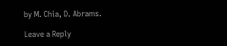by M. Chia, D. Abrams.

Leave a Reply